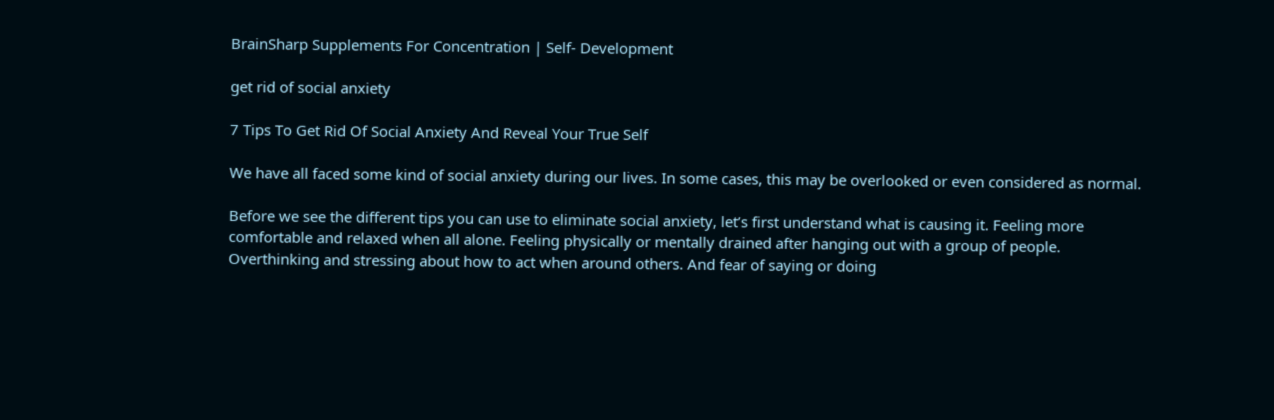BrainSharp Supplements For Concentration | Self- Development

get rid of social anxiety

7 Tips To Get Rid Of Social Anxiety And Reveal Your True Self

We have all faced some kind of social anxiety during our lives. In some cases, this may be overlooked or even considered as normal.

Before we see the different tips you can use to eliminate social anxiety, let’s first understand what is causing it. Feeling more comfortable and relaxed when all alone. Feeling physically or mentally drained after hanging out with a group of people. Overthinking and stressing about how to act when around others. And fear of saying or doing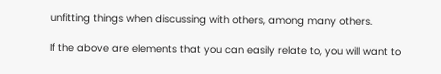unfitting things when discussing with others, among many others.

If the above are elements that you can easily relate to, you will want to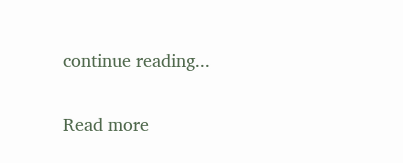continue reading...

Read more